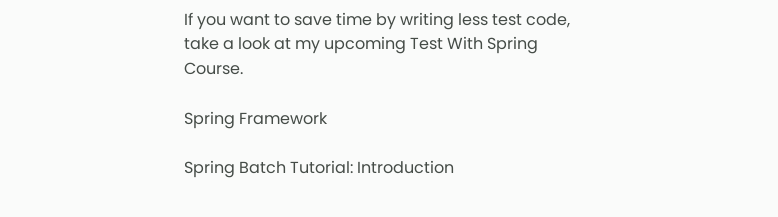If you want to save time by writing less test code, take a look at my upcoming Test With Spring Course.

Spring Framework

Spring Batch Tutorial: Introduction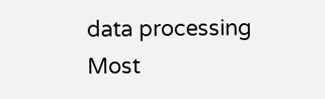data processing
Most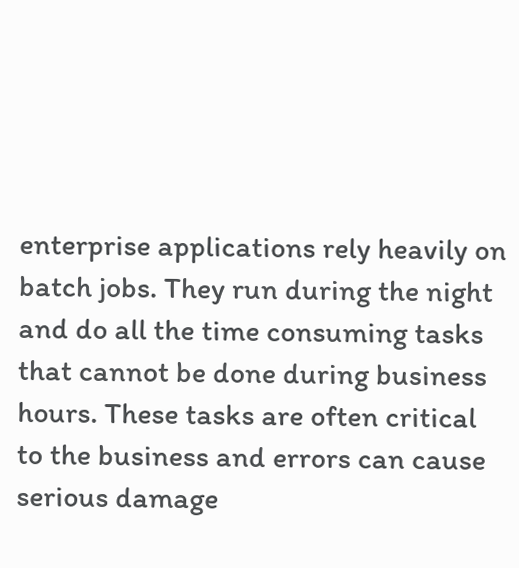enterprise applications rely heavily on batch jobs. They run during the night and do all the time consuming tasks that cannot be done during business hours. These tasks are often critical to the business and errors can cause serious damage